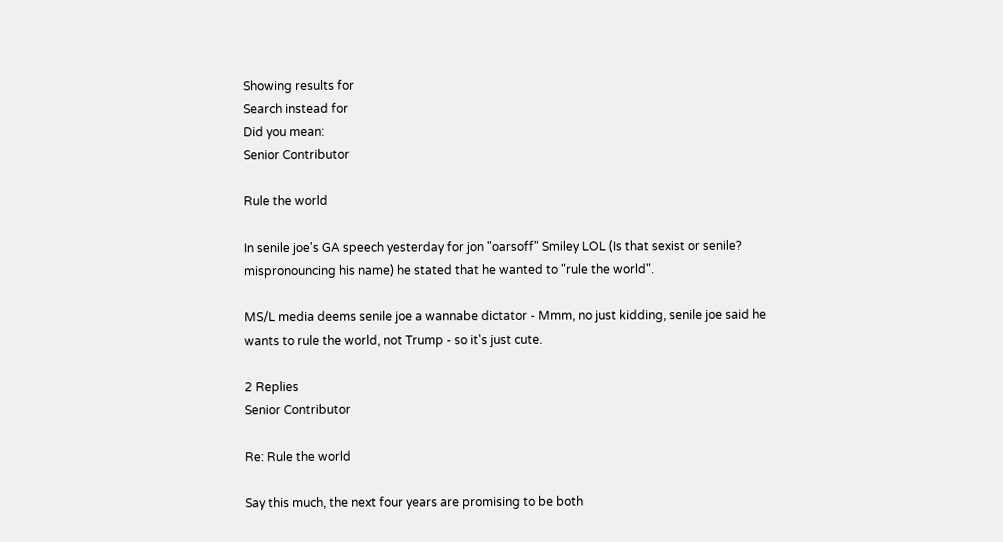Showing results for
Search instead for
Did you mean:
Senior Contributor

Rule the world

In senile joe's GA speech yesterday for jon "oarsoff" Smiley LOL (Is that sexist or senile? mispronouncing his name) he stated that he wanted to "rule the world".

MS/L media deems senile joe a wannabe dictator - Mmm, no just kidding, senile joe said he wants to rule the world, not Trump - so it's just cute.

2 Replies
Senior Contributor

Re: Rule the world

Say this much, the next four years are promising to be both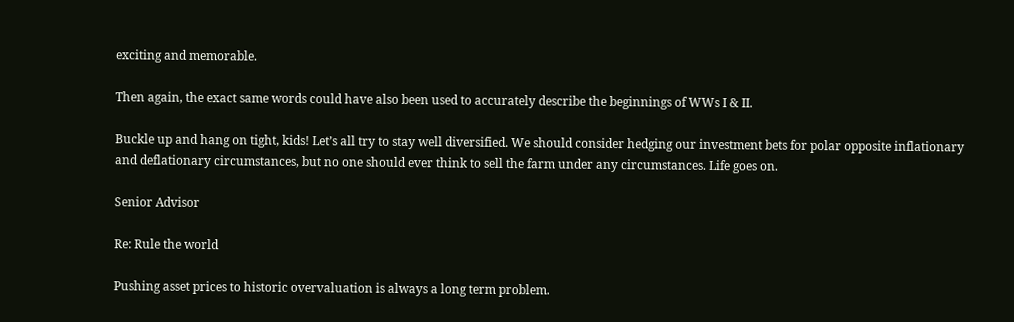exciting and memorable.

Then again, the exact same words could have also been used to accurately describe the beginnings of WWs I & II.

Buckle up and hang on tight, kids! Let’s all try to stay well diversified. We should consider hedging our investment bets for polar opposite inflationary and deflationary circumstances, but no one should ever think to sell the farm under any circumstances. Life goes on.

Senior Advisor

Re: Rule the world

Pushing asset prices to historic overvaluation is always a long term problem.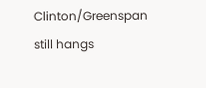Clinton/Greenspan still hangs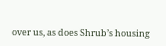over us, as does Shrub’s housing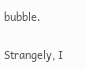bubble.

Strangely, I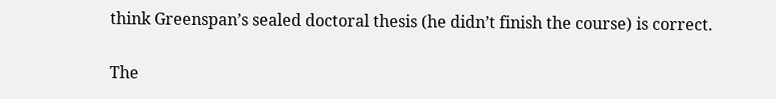think Greenspan’s sealed doctoral thesis (he didn’t finish the course) is correct.

The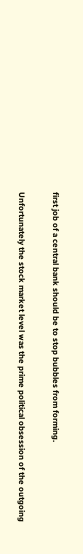first job of a central bank should be to stop bubbles from forming.

Unfortunately the stock market level was the prime political obsession of the outgoing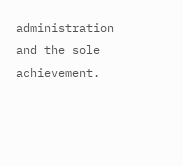administration and the sole achievement.